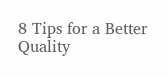8 Tips for a Better Quality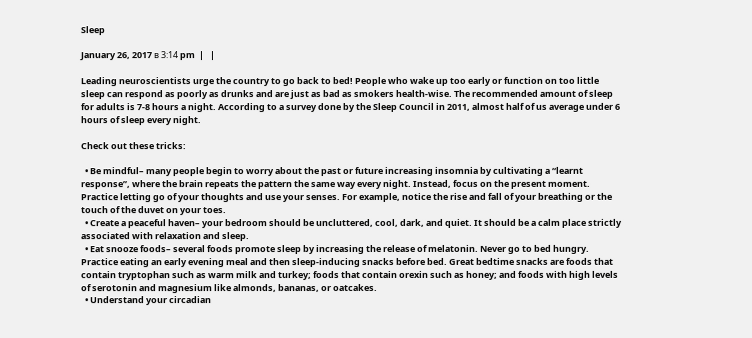Sleep

January 26, 2017 в 3:14 pm  |   |

Leading neuroscientists urge the country to go back to bed! People who wake up too early or function on too little sleep can respond as poorly as drunks and are just as bad as smokers health-wise. The recommended amount of sleep for adults is 7-8 hours a night. According to a survey done by the Sleep Council in 2011, almost half of us average under 6 hours of sleep every night.

Check out these tricks:

  • Be mindful– many people begin to worry about the past or future increasing insomnia by cultivating a “learnt response”, where the brain repeats the pattern the same way every night. Instead, focus on the present moment. Practice letting go of your thoughts and use your senses. For example, notice the rise and fall of your breathing or the touch of the duvet on your toes.
  • Create a peaceful haven– your bedroom should be uncluttered, cool, dark, and quiet. It should be a calm place strictly associated with relaxation and sleep.
  • Eat snooze foods– several foods promote sleep by increasing the release of melatonin. Never go to bed hungry. Practice eating an early evening meal and then sleep-inducing snacks before bed. Great bedtime snacks are foods that contain tryptophan such as warm milk and turkey; foods that contain orexin such as honey; and foods with high levels of serotonin and magnesium like almonds, bananas, or oatcakes.
  • Understand your circadian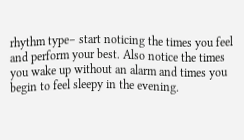rhythm type– start noticing the times you feel and perform your best. Also notice the times you wake up without an alarm and times you begin to feel sleepy in the evening.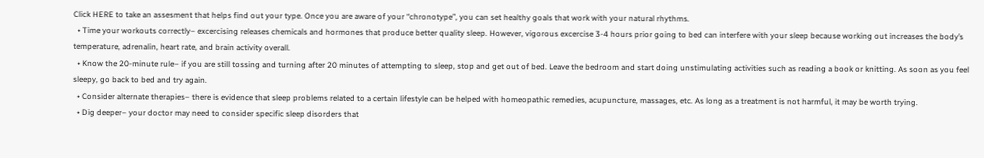Click HERE to take an assesment that helps find out your type. Once you are aware of your “chronotype”, you can set healthy goals that work with your natural rhythms.
  • Time your workouts correctly– excercising releases chemicals and hormones that produce better quality sleep. However, vigorous excercise 3-4 hours prior going to bed can interfere with your sleep because working out increases the body’s temperature, adrenalin, heart rate, and brain activity overall.
  • Know the 20-minute rule– if you are still tossing and turning after 20 minutes of attempting to sleep, stop and get out of bed. Leave the bedroom and start doing unstimulating activities such as reading a book or knitting. As soon as you feel sleepy, go back to bed and try again.
  • Consider alternate therapies– there is evidence that sleep problems related to a certain lifestyle can be helped with homeopathic remedies, acupuncture, massages, etc. As long as a treatment is not harmful, it may be worth trying.
  • Dig deeper– your doctor may need to consider specific sleep disorders that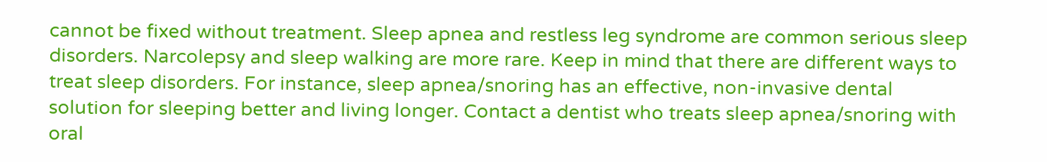cannot be fixed without treatment. Sleep apnea and restless leg syndrome are common serious sleep disorders. Narcolepsy and sleep walking are more rare. Keep in mind that there are different ways to treat sleep disorders. For instance, sleep apnea/snoring has an effective, non-invasive dental solution for sleeping better and living longer. Contact a dentist who treats sleep apnea/snoring with oral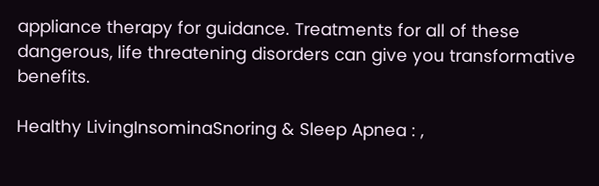appliance therapy for guidance. Treatments for all of these dangerous, life threatening disorders can give you transformative benefits.

Healthy LivingInsominaSnoring & Sleep Apnea : ,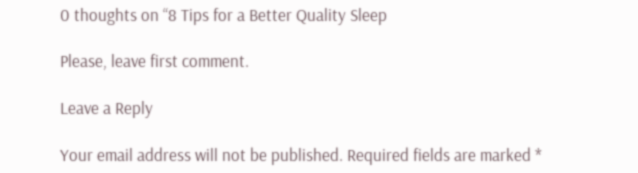0 thoughts on “8 Tips for a Better Quality Sleep

Please, leave first comment.

Leave a Reply

Your email address will not be published. Required fields are marked *